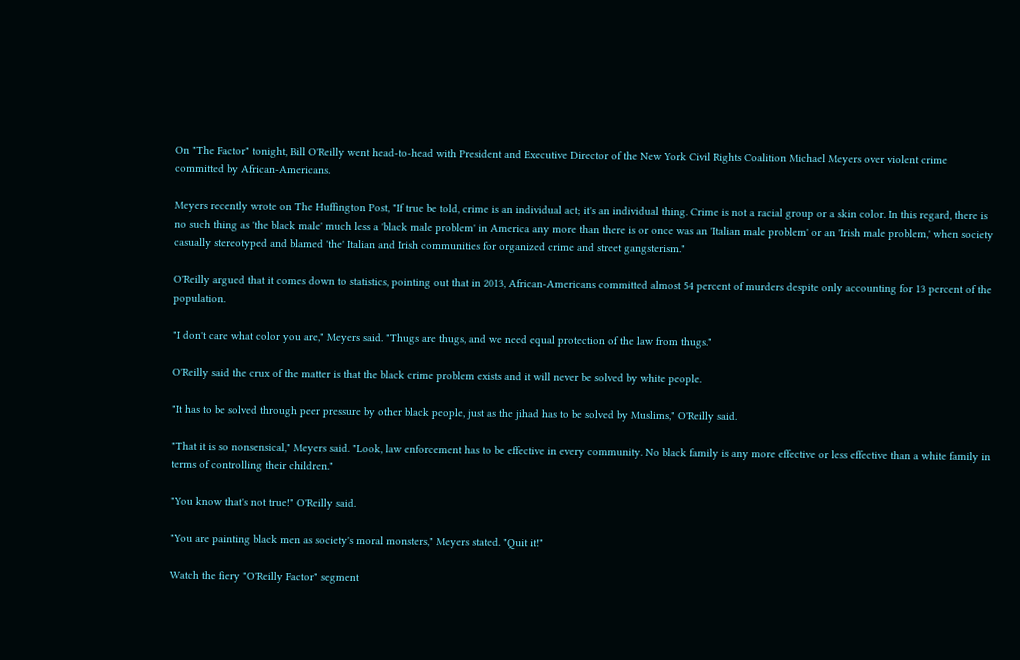On "The Factor" tonight, Bill O'Reilly went head-to-head with President and Executive Director of the New York Civil Rights Coalition Michael Meyers over violent crime committed by African-Americans.

Meyers recently wrote on The Huffington Post, "If true be told, crime is an individual act; it's an individual thing. Crime is not a racial group or a skin color. In this regard, there is no such thing as 'the black male' much less a 'black male problem' in America any more than there is or once was an 'Italian male problem' or an 'Irish male problem,' when society casually stereotyped and blamed 'the' Italian and Irish communities for organized crime and street gangsterism."

O'Reilly argued that it comes down to statistics, pointing out that in 2013, African-Americans committed almost 54 percent of murders despite only accounting for 13 percent of the population.

"I don't care what color you are," Meyers said. "Thugs are thugs, and we need equal protection of the law from thugs."

O'Reilly said the crux of the matter is that the black crime problem exists and it will never be solved by white people.

"It has to be solved through peer pressure by other black people, just as the jihad has to be solved by Muslims," O'Reilly said.

"That it is so nonsensical," Meyers said. "Look, law enforcement has to be effective in every community. No black family is any more effective or less effective than a white family in terms of controlling their children."

"You know that's not true!" O'Reilly said.

"You are painting black men as society's moral monsters," Meyers stated. "Quit it!"

Watch the fiery "O'Reilly Factor" segment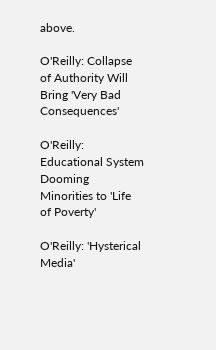above.

O'Reilly: Collapse of Authority Will Bring 'Very Bad Consequences'

O'Reilly: Educational System Dooming Minorities to 'Life of Poverty'

O'Reilly: 'Hysterical Media'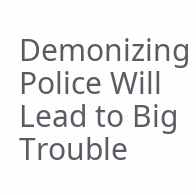Demonizing Police Will Lead to Big Trouble